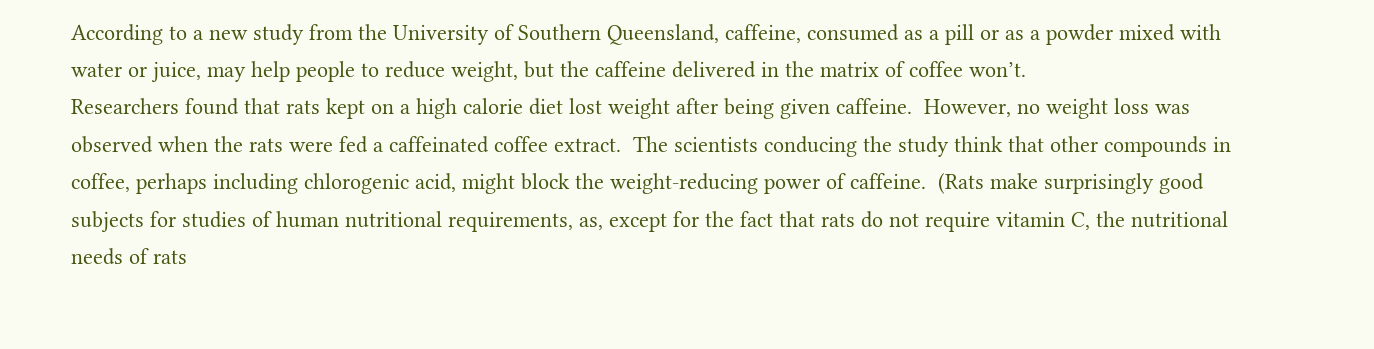According to a new study from the University of Southern Queensland, caffeine, consumed as a pill or as a powder mixed with water or juice, may help people to reduce weight, but the caffeine delivered in the matrix of coffee won’t.
Researchers found that rats kept on a high calorie diet lost weight after being given caffeine.  However, no weight loss was observed when the rats were fed a caffeinated coffee extract.  The scientists conducing the study think that other compounds in coffee, perhaps including chlorogenic acid, might block the weight-reducing power of caffeine.  (Rats make surprisingly good subjects for studies of human nutritional requirements, as, except for the fact that rats do not require vitamin C, the nutritional needs of rats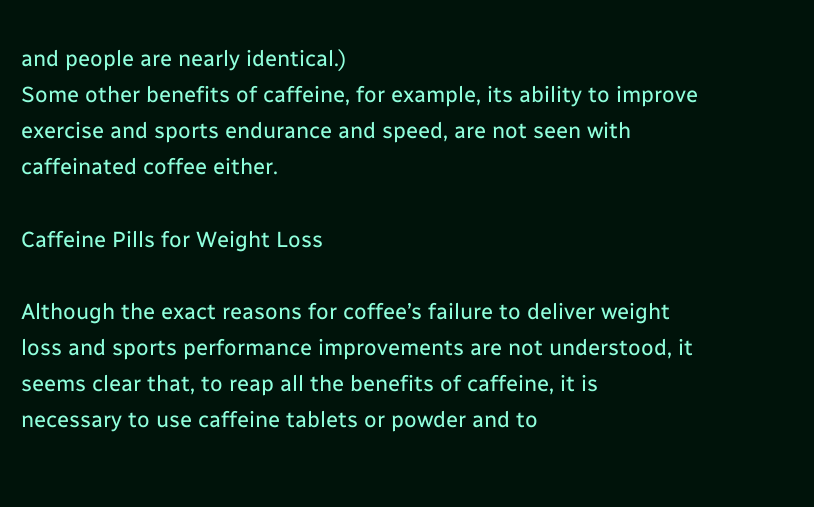and people are nearly identical.)
Some other benefits of caffeine, for example, its ability to improve exercise and sports endurance and speed, are not seen with caffeinated coffee either.

Caffeine Pills for Weight Loss

Although the exact reasons for coffee’s failure to deliver weight loss and sports performance improvements are not understood, it seems clear that, to reap all the benefits of caffeine, it is necessary to use caffeine tablets or powder and to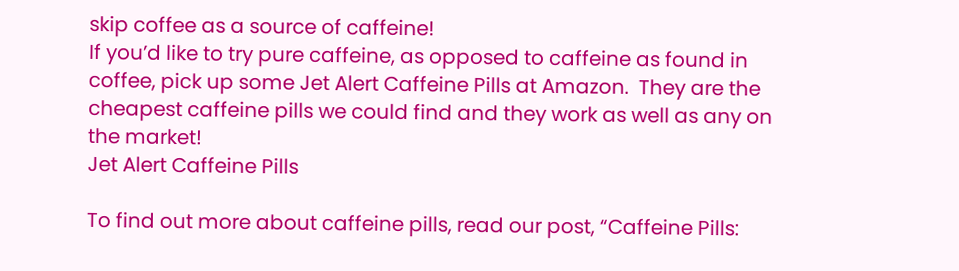skip coffee as a source of caffeine!
If you’d like to try pure caffeine, as opposed to caffeine as found in coffee, pick up some Jet Alert Caffeine Pills at Amazon.  They are the cheapest caffeine pills we could find and they work as well as any on the market!
Jet Alert Caffeine Pills

To find out more about caffeine pills, read our post, “Caffeine Pills: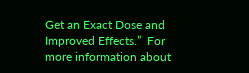Get an Exact Dose and Improved Effects.”  For more information about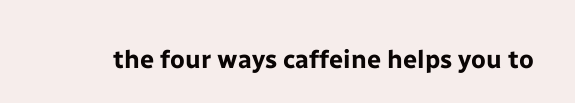the four ways caffeine helps you to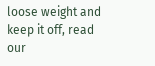loose weight and keep it off, read our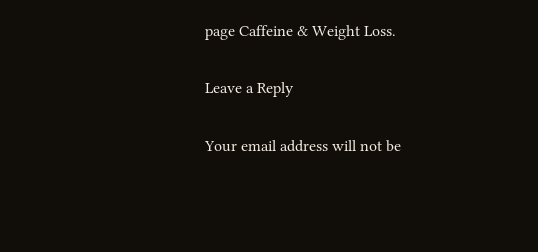page Caffeine & Weight Loss.

Leave a Reply

Your email address will not be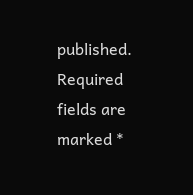published. Required fields are marked *